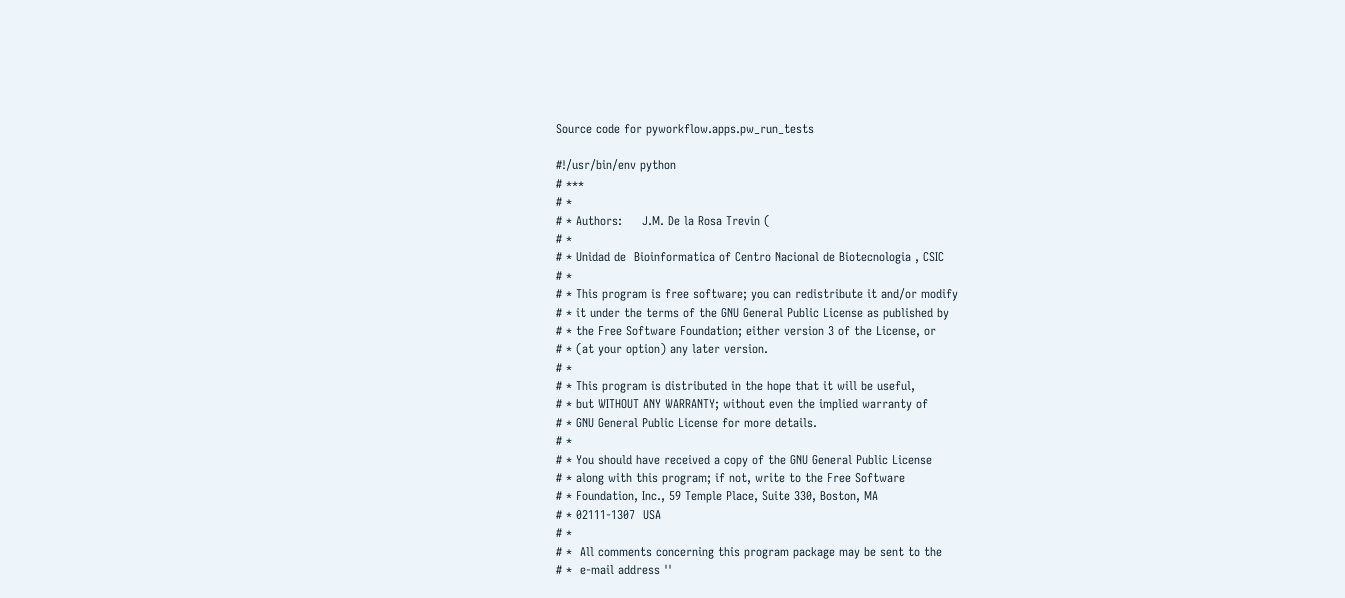Source code for pyworkflow.apps.pw_run_tests

#!/usr/bin/env python
# ***
# *
# * Authors:     J.M. De la Rosa Trevin (
# *
# * Unidad de  Bioinformatica of Centro Nacional de Biotecnologia , CSIC
# *
# * This program is free software; you can redistribute it and/or modify
# * it under the terms of the GNU General Public License as published by
# * the Free Software Foundation; either version 3 of the License, or
# * (at your option) any later version.
# *
# * This program is distributed in the hope that it will be useful,
# * but WITHOUT ANY WARRANTY; without even the implied warranty of
# * GNU General Public License for more details.
# *
# * You should have received a copy of the GNU General Public License
# * along with this program; if not, write to the Free Software
# * Foundation, Inc., 59 Temple Place, Suite 330, Boston, MA
# * 02111-1307  USA
# *
# *  All comments concerning this program package may be sent to the
# *  e-mail address ''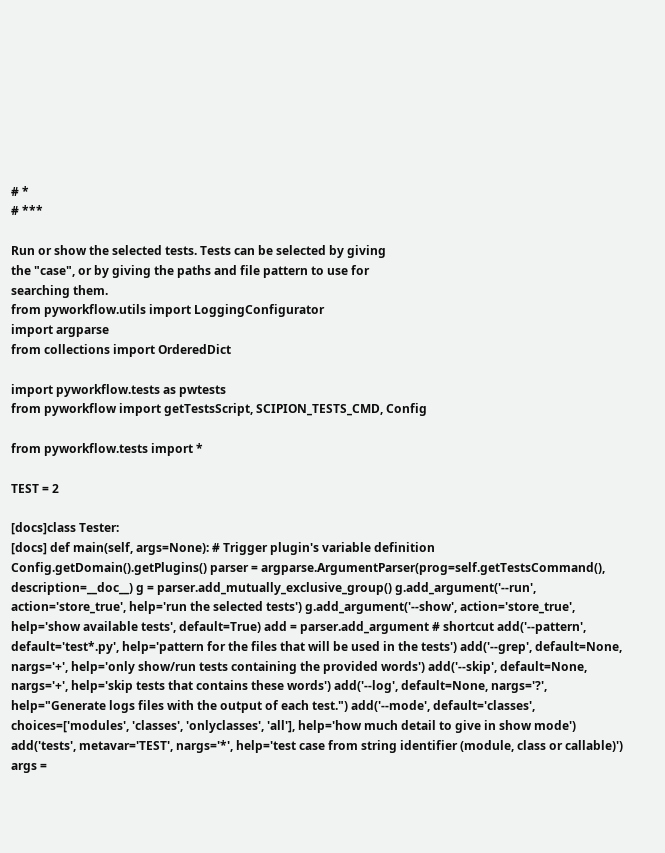# *
# ***

Run or show the selected tests. Tests can be selected by giving
the "case", or by giving the paths and file pattern to use for
searching them.
from pyworkflow.utils import LoggingConfigurator
import argparse
from collections import OrderedDict

import pyworkflow.tests as pwtests
from pyworkflow import getTestsScript, SCIPION_TESTS_CMD, Config

from pyworkflow.tests import *

TEST = 2

[docs]class Tester:
[docs] def main(self, args=None): # Trigger plugin's variable definition Config.getDomain().getPlugins() parser = argparse.ArgumentParser(prog=self.getTestsCommand(), description=__doc__) g = parser.add_mutually_exclusive_group() g.add_argument('--run', action='store_true', help='run the selected tests') g.add_argument('--show', action='store_true', help='show available tests', default=True) add = parser.add_argument # shortcut add('--pattern', default='test*.py', help='pattern for the files that will be used in the tests') add('--grep', default=None, nargs='+', help='only show/run tests containing the provided words') add('--skip', default=None, nargs='+', help='skip tests that contains these words') add('--log', default=None, nargs='?', help="Generate logs files with the output of each test.") add('--mode', default='classes', choices=['modules', 'classes', 'onlyclasses', 'all'], help='how much detail to give in show mode') add('tests', metavar='TEST', nargs='*', help='test case from string identifier (module, class or callable)') args =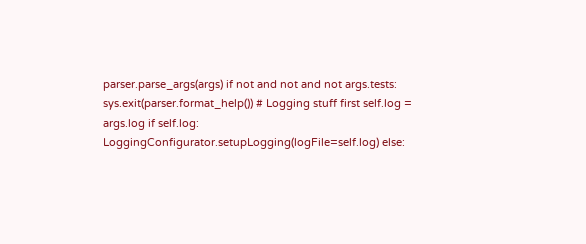parser.parse_args(args) if not and not and not args.tests: sys.exit(parser.format_help()) # Logging stuff first self.log = args.log if self.log: LoggingConfigurator.setupLogging(logFile=self.log) else: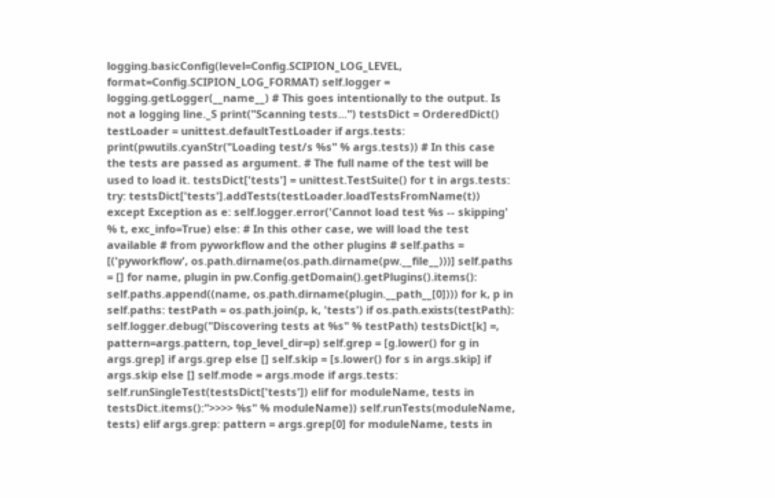logging.basicConfig(level=Config.SCIPION_LOG_LEVEL, format=Config.SCIPION_LOG_FORMAT) self.logger = logging.getLogger(__name__) # This goes intentionally to the output. Is not a logging line._S print("Scanning tests...") testsDict = OrderedDict() testLoader = unittest.defaultTestLoader if args.tests: print(pwutils.cyanStr("Loading test/s %s" % args.tests)) # In this case the tests are passed as argument. # The full name of the test will be used to load it. testsDict['tests'] = unittest.TestSuite() for t in args.tests: try: testsDict['tests'].addTests(testLoader.loadTestsFromName(t)) except Exception as e: self.logger.error('Cannot load test %s -- skipping' % t, exc_info=True) else: # In this other case, we will load the test available # from pyworkflow and the other plugins # self.paths = [('pyworkflow', os.path.dirname(os.path.dirname(pw.__file__)))] self.paths = [] for name, plugin in pw.Config.getDomain().getPlugins().items(): self.paths.append((name, os.path.dirname(plugin.__path__[0]))) for k, p in self.paths: testPath = os.path.join(p, k, 'tests') if os.path.exists(testPath): self.logger.debug("Discovering tests at %s" % testPath) testsDict[k] =, pattern=args.pattern, top_level_dir=p) self.grep = [g.lower() for g in args.grep] if args.grep else [] self.skip = [s.lower() for s in args.skip] if args.skip else [] self.mode = args.mode if args.tests: self.runSingleTest(testsDict['tests']) elif for moduleName, tests in testsDict.items():">>>> %s" % moduleName)) self.runTests(moduleName, tests) elif args.grep: pattern = args.grep[0] for moduleName, tests in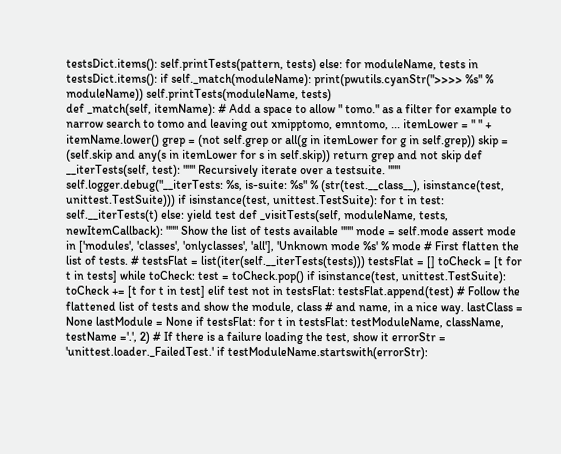testsDict.items(): self.printTests(pattern, tests) else: for moduleName, tests in testsDict.items(): if self._match(moduleName): print(pwutils.cyanStr(">>>> %s" % moduleName)) self.printTests(moduleName, tests)
def _match(self, itemName): # Add a space to allow " tomo." as a filter for example to narrow search to tomo and leaving out xmipptomo, emntomo, ... itemLower = " " + itemName.lower() grep = (not self.grep or all(g in itemLower for g in self.grep)) skip = (self.skip and any(s in itemLower for s in self.skip)) return grep and not skip def __iterTests(self, test): """ Recursively iterate over a testsuite. """ self.logger.debug("__iterTests: %s, is-suite: %s" % (str(test.__class__), isinstance(test, unittest.TestSuite))) if isinstance(test, unittest.TestSuite): for t in test: self.__iterTests(t) else: yield test def _visitTests(self, moduleName, tests, newItemCallback): """ Show the list of tests available """ mode = self.mode assert mode in ['modules', 'classes', 'onlyclasses', 'all'], 'Unknown mode %s' % mode # First flatten the list of tests. # testsFlat = list(iter(self.__iterTests(tests))) testsFlat = [] toCheck = [t for t in tests] while toCheck: test = toCheck.pop() if isinstance(test, unittest.TestSuite): toCheck += [t for t in test] elif test not in testsFlat: testsFlat.append(test) # Follow the flattened list of tests and show the module, class # and name, in a nice way. lastClass = None lastModule = None if testsFlat: for t in testsFlat: testModuleName, className, testName ='.', 2) # If there is a failure loading the test, show it errorStr = 'unittest.loader._FailedTest.' if testModuleName.startswith(errorStr):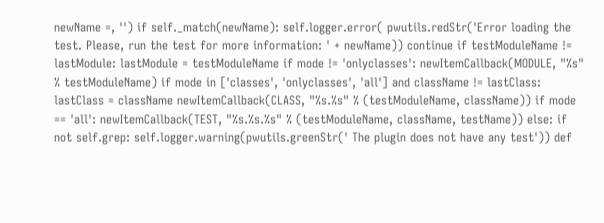newName =, '') if self._match(newName): self.logger.error( pwutils.redStr('Error loading the test. Please, run the test for more information: ' + newName)) continue if testModuleName != lastModule: lastModule = testModuleName if mode != 'onlyclasses': newItemCallback(MODULE, "%s" % testModuleName) if mode in ['classes', 'onlyclasses', 'all'] and className != lastClass: lastClass = className newItemCallback(CLASS, "%s.%s" % (testModuleName, className)) if mode == 'all': newItemCallback(TEST, "%s.%s.%s" % (testModuleName, className, testName)) else: if not self.grep: self.logger.warning(pwutils.greenStr(' The plugin does not have any test')) def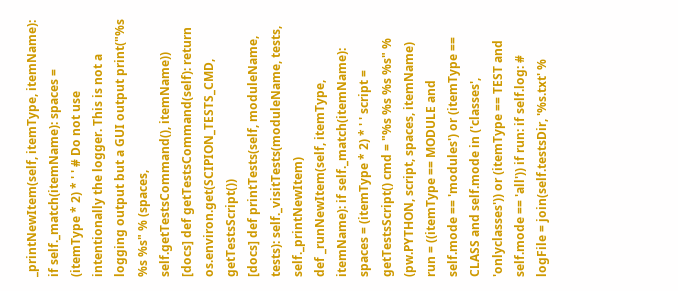_printNewItem(self, itemType, itemName): if self._match(itemName): spaces = (itemType * 2) * ' ' # Do not use intentionally the logger. This is not a logging output but a GUI output print("%s %s %s" % (spaces, self.getTestsCommand(), itemName))
[docs] def getTestsCommand(self): return os.environ.get(SCIPION_TESTS_CMD, getTestsScript())
[docs] def printTests(self, moduleName, tests): self._visitTests(moduleName, tests, self._printNewItem)
def _runNewItem(self, itemType, itemName): if self._match(itemName): spaces = (itemType * 2) * ' ' script = getTestsScript() cmd = "%s %s %s %s" % (pw.PYTHON, script, spaces, itemName) run = ((itemType == MODULE and self.mode == 'modules') or (itemType == CLASS and self.mode in ('classes', 'onlyclasses')) or (itemType == TEST and self.mode == 'all')) if run: if self.log: # logFile = join(self.testsDir, '%s.txt' %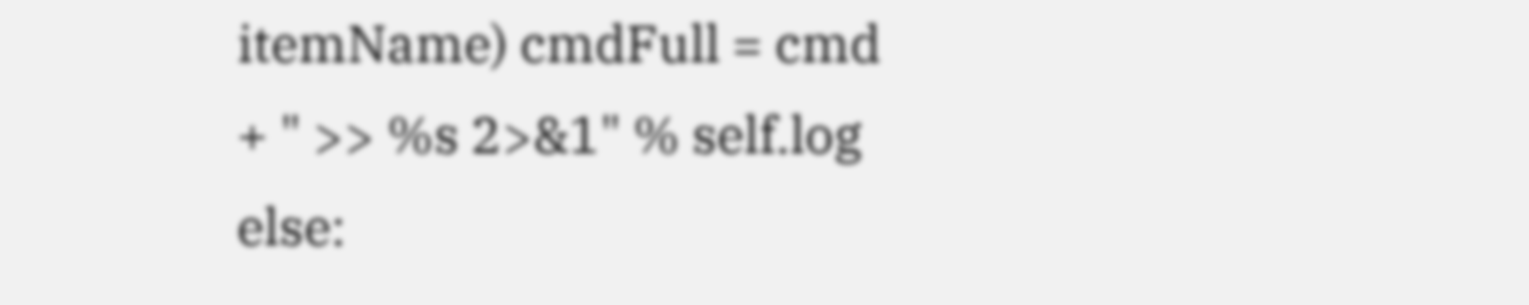itemName) cmdFull = cmd + " >> %s 2>&1" % self.log else: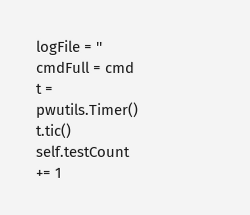logFile = '' cmdFull = cmd t = pwutils.Timer() t.tic() self.testCount += 1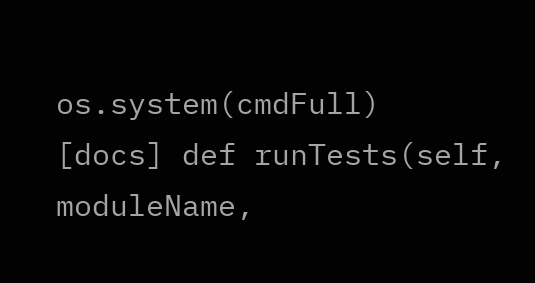os.system(cmdFull)
[docs] def runTests(self, moduleName,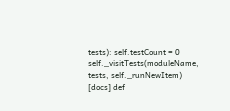tests): self.testCount = 0 self._visitTests(moduleName, tests, self._runNewItem)
[docs] def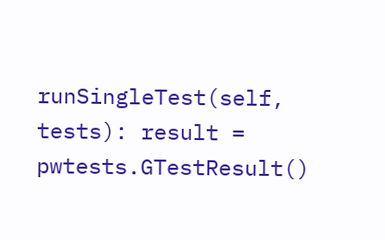runSingleTest(self, tests): result = pwtests.GTestResult()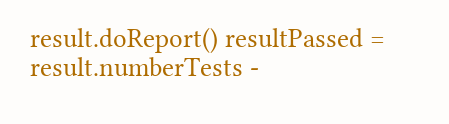result.doReport() resultPassed = result.numberTests -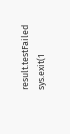result.testFailed sys.exit(1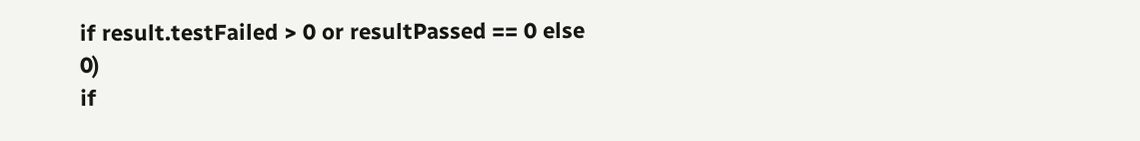if result.testFailed > 0 or resultPassed == 0 else 0)
if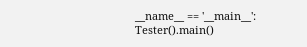__name__ == '__main__': Tester().main()